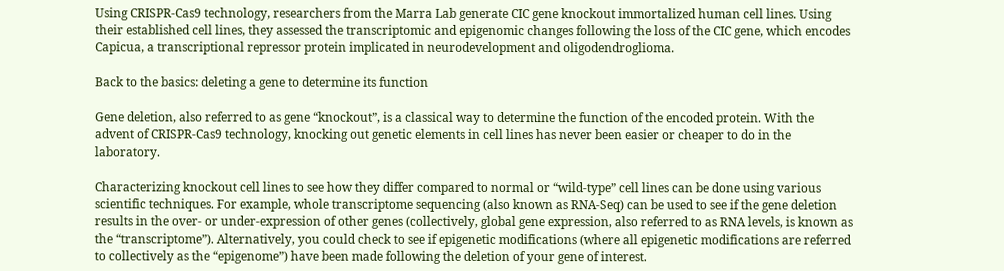Using CRISPR-Cas9 technology, researchers from the Marra Lab generate CIC gene knockout immortalized human cell lines. Using their established cell lines, they assessed the transcriptomic and epigenomic changes following the loss of the CIC gene, which encodes Capicua, a transcriptional repressor protein implicated in neurodevelopment and oligodendroglioma.

Back to the basics: deleting a gene to determine its function

Gene deletion, also referred to as gene “knockout”, is a classical way to determine the function of the encoded protein. With the advent of CRISPR-Cas9 technology, knocking out genetic elements in cell lines has never been easier or cheaper to do in the laboratory.

Characterizing knockout cell lines to see how they differ compared to normal or “wild-type” cell lines can be done using various scientific techniques. For example, whole transcriptome sequencing (also known as RNA-Seq) can be used to see if the gene deletion results in the over- or under-expression of other genes (collectively, global gene expression, also referred to as RNA levels, is known as the “transcriptome”). Alternatively, you could check to see if epigenetic modifications (where all epigenetic modifications are referred to collectively as the “epigenome”) have been made following the deletion of your gene of interest.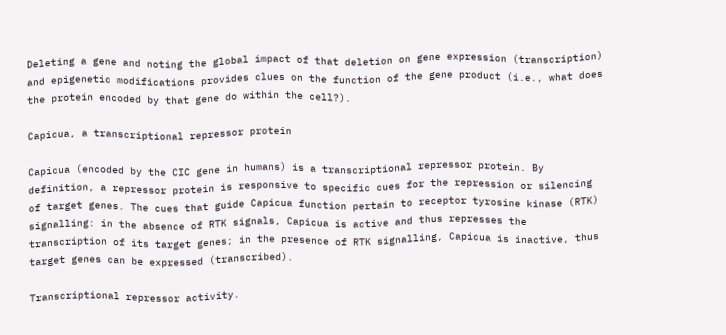Deleting a gene and noting the global impact of that deletion on gene expression (transcription) and epigenetic modifications provides clues on the function of the gene product (i.e., what does the protein encoded by that gene do within the cell?).

Capicua, a transcriptional repressor protein

Capicua (encoded by the CIC gene in humans) is a transcriptional repressor protein. By definition, a repressor protein is responsive to specific cues for the repression or silencing of target genes. The cues that guide Capicua function pertain to receptor tyrosine kinase (RTK) signalling: in the absence of RTK signals, Capicua is active and thus represses the transcription of its target genes; in the presence of RTK signalling, Capicua is inactive, thus target genes can be expressed (transcribed).

Transcriptional repressor activity.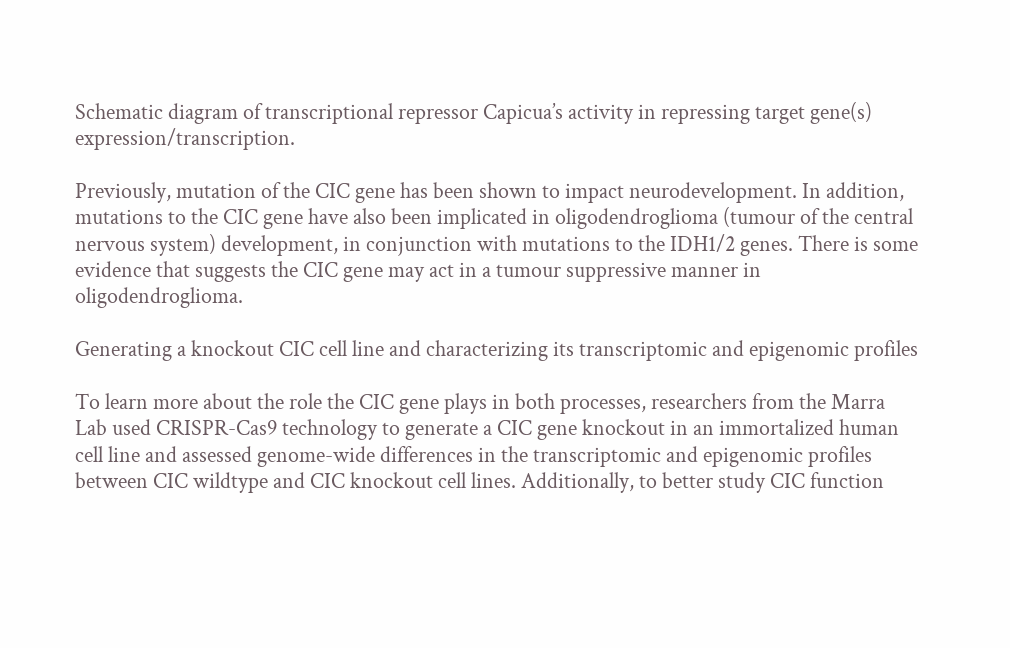Schematic diagram of transcriptional repressor Capicua’s activity in repressing target gene(s) expression/transcription.

Previously, mutation of the CIC gene has been shown to impact neurodevelopment. In addition, mutations to the CIC gene have also been implicated in oligodendroglioma (tumour of the central nervous system) development, in conjunction with mutations to the IDH1/2 genes. There is some evidence that suggests the CIC gene may act in a tumour suppressive manner in oligodendroglioma.

Generating a knockout CIC cell line and characterizing its transcriptomic and epigenomic profiles

To learn more about the role the CIC gene plays in both processes, researchers from the Marra Lab used CRISPR-Cas9 technology to generate a CIC gene knockout in an immortalized human cell line and assessed genome-wide differences in the transcriptomic and epigenomic profiles between CIC wildtype and CIC knockout cell lines. Additionally, to better study CIC function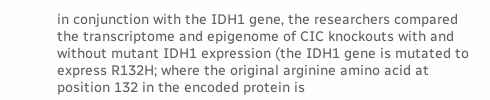in conjunction with the IDH1 gene, the researchers compared the transcriptome and epigenome of CIC knockouts with and without mutant IDH1 expression (the IDH1 gene is mutated to express R132H; where the original arginine amino acid at position 132 in the encoded protein is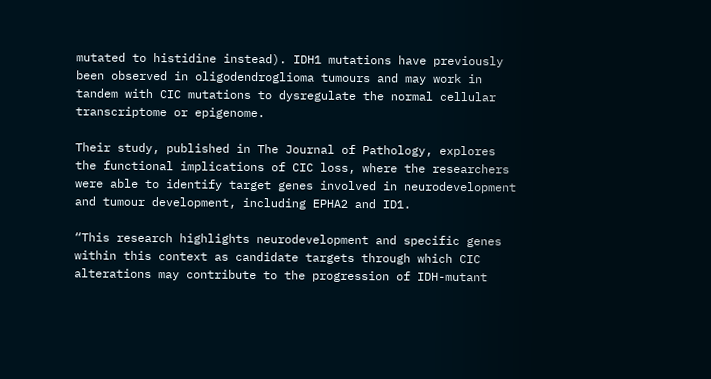mutated to histidine instead). IDH1 mutations have previously been observed in oligodendroglioma tumours and may work in tandem with CIC mutations to dysregulate the normal cellular transcriptome or epigenome.

Their study, published in The Journal of Pathology, explores the functional implications of CIC loss, where the researchers were able to identify target genes involved in neurodevelopment and tumour development, including EPHA2 and ID1.

“This research highlights neurodevelopment and specific genes within this context as candidate targets through which CIC alterations may contribute to the progression of IDH-mutant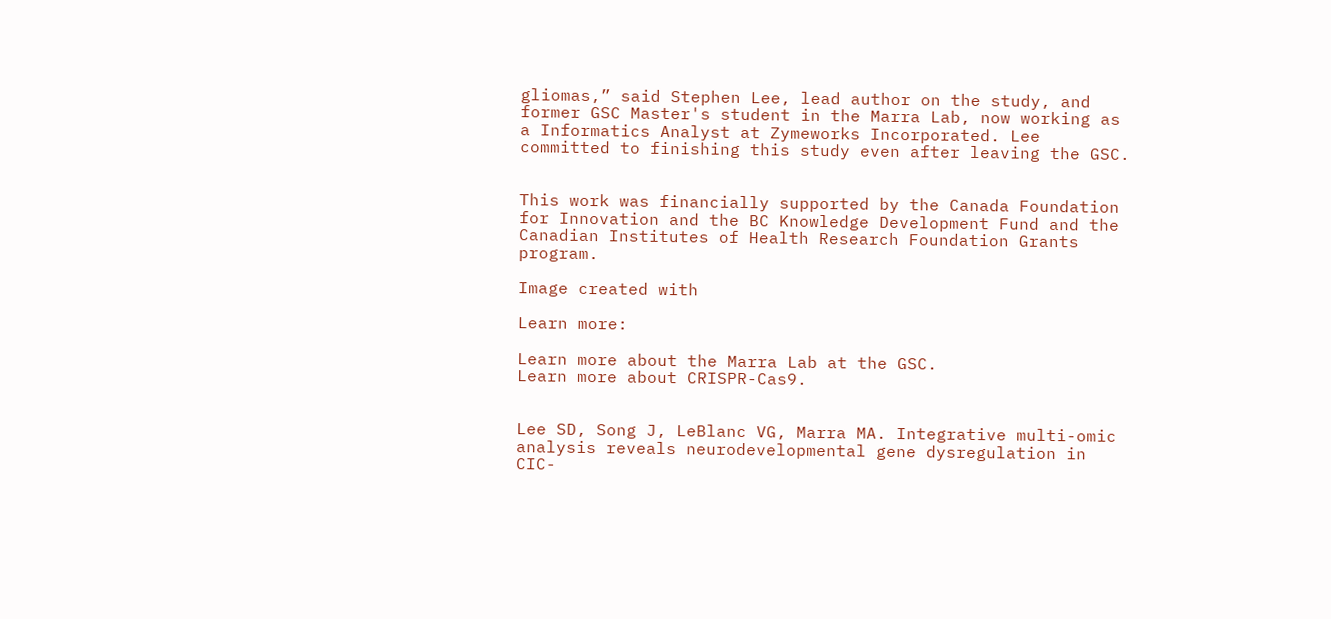gliomas,” said Stephen Lee, lead author on the study, and former GSC Master's student in the Marra Lab, now working as a Informatics Analyst at Zymeworks Incorporated. Lee committed to finishing this study even after leaving the GSC.


This work was financially supported by the Canada Foundation for Innovation and the BC Knowledge Development Fund and the Canadian Institutes of Health Research Foundation Grants program.

Image created with

Learn more:

Learn more about the Marra Lab at the GSC.
Learn more about CRISPR-Cas9.


Lee SD, Song J, LeBlanc VG, Marra MA. Integrative multi-omic analysis reveals neurodevelopmental gene dysregulation in CIC-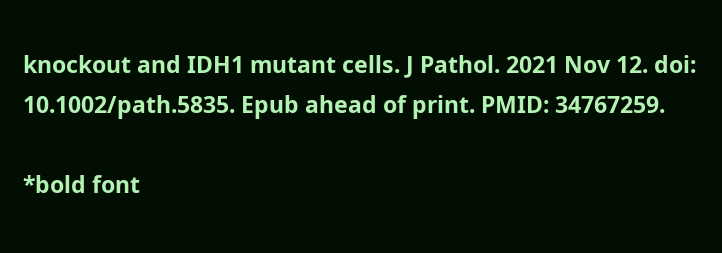knockout and IDH1 mutant cells. J Pathol. 2021 Nov 12. doi: 10.1002/path.5835. Epub ahead of print. PMID: 34767259.

*bold font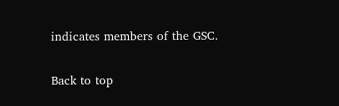indicates members of the GSC.

Back to top